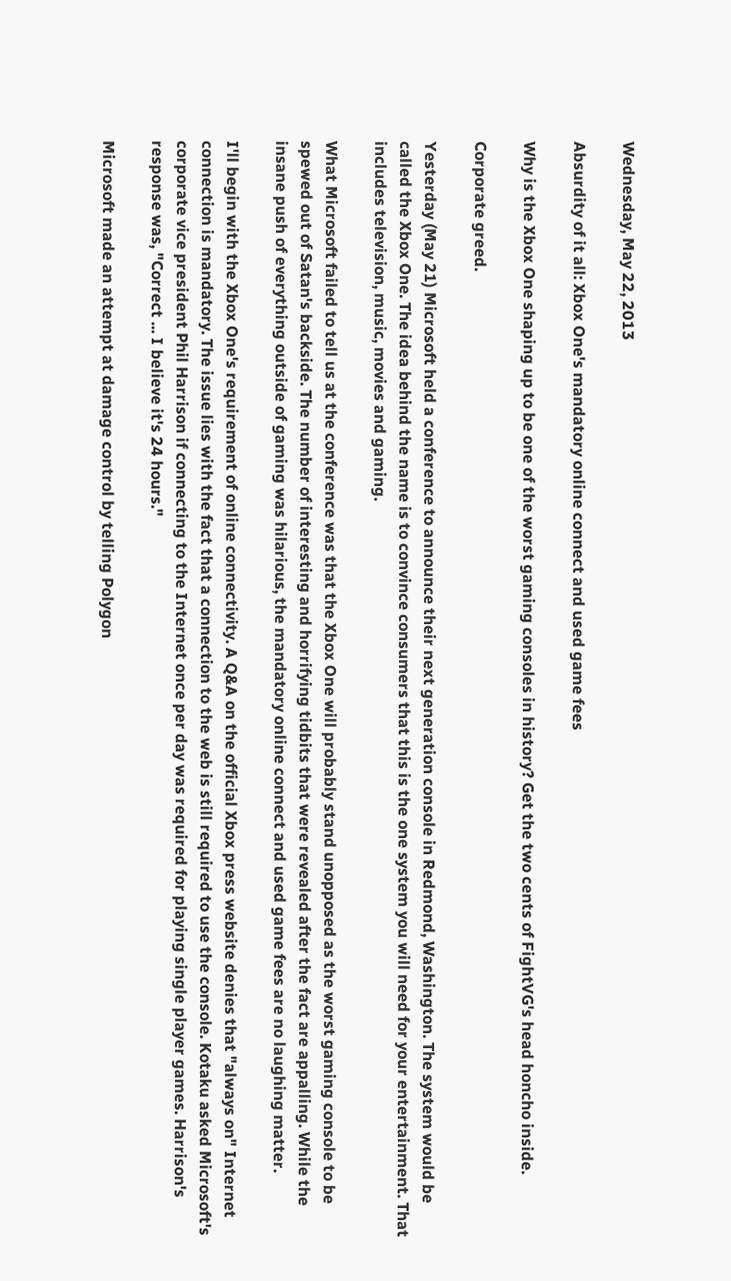Wednesday, May 22, 2013

Absurdity of it all: Xbox One's mandatory online connect and used game fees

Why is the Xbox One shaping up to be one of the worst gaming consoles in history? Get the two cents of FightVG's head honcho inside.

Corporate greed.

Yesterday (May 21) Microsoft held a conference to announce their next generation console in Redmond, Washington. The system would be called the Xbox One. The idea behind the name is to convince consumers that this is the one system you will need for your entertainment. That includes television, music, movies and gaming.

What Microsoft failed to tell us at the conference was that the Xbox One will probably stand unopposed as the worst gaming console to be spewed out of Satan's backside. The number of interesting and horrifying tidbits that were revealed after the fact are appalling. While the insane push of everything outside of gaming was hilarious, the mandatory online connect and used game fees are no laughing matter.

I'll begin with the Xbox One's requirement of online connectivity. A Q&A on the official Xbox press website denies that "always on" Internet connection is mandatory. The issue lies with the fact that a connection to the web is still required to use the console. Kotaku asked Microsoft's corporate vice president Phil Harrison if connecting to the Internet once per day was required for playing single player games. Harrison's response was, "Correct ... I believe it's 24 hours."

Microsoft made an attempt at damage control by telling Polygon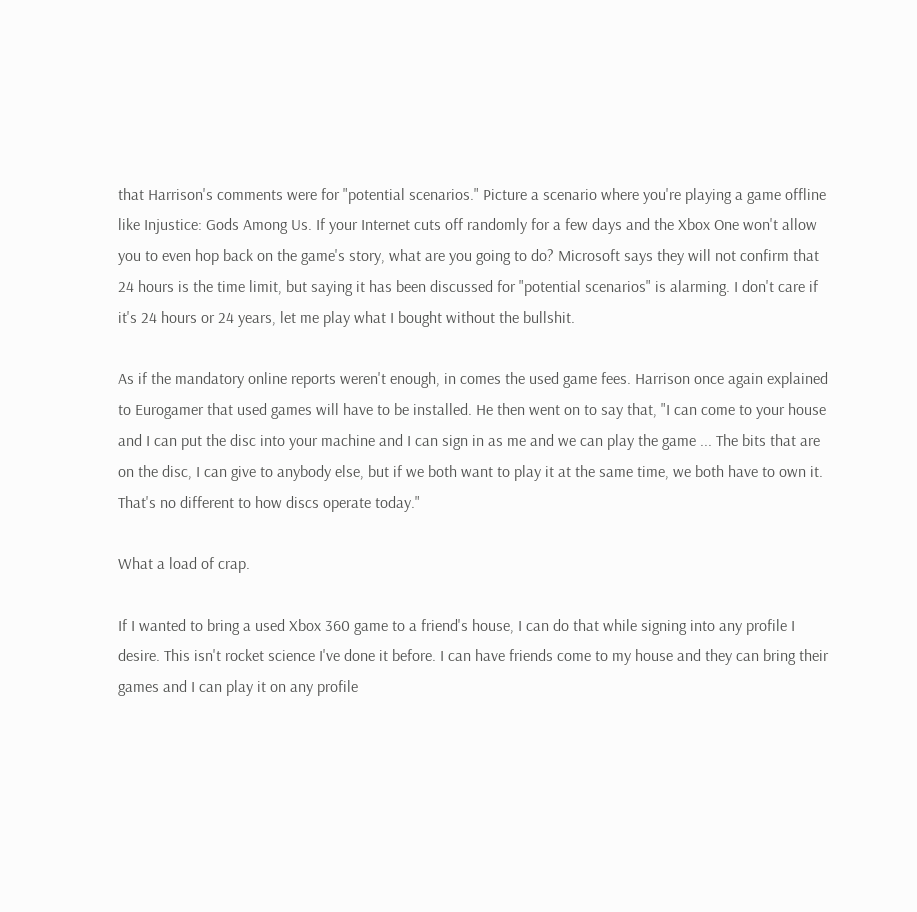that Harrison's comments were for "potential scenarios." Picture a scenario where you're playing a game offline like Injustice: Gods Among Us. If your Internet cuts off randomly for a few days and the Xbox One won't allow you to even hop back on the game's story, what are you going to do? Microsoft says they will not confirm that 24 hours is the time limit, but saying it has been discussed for "potential scenarios" is alarming. I don't care if it's 24 hours or 24 years, let me play what I bought without the bullshit.

As if the mandatory online reports weren't enough, in comes the used game fees. Harrison once again explained to Eurogamer that used games will have to be installed. He then went on to say that, "I can come to your house and I can put the disc into your machine and I can sign in as me and we can play the game ... The bits that are on the disc, I can give to anybody else, but if we both want to play it at the same time, we both have to own it. That's no different to how discs operate today."

What a load of crap.

If I wanted to bring a used Xbox 360 game to a friend's house, I can do that while signing into any profile I desire. This isn't rocket science I've done it before. I can have friends come to my house and they can bring their games and I can play it on any profile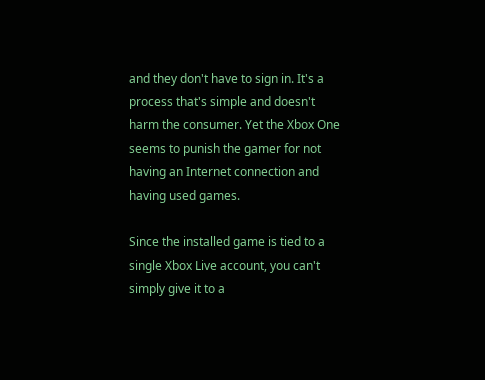and they don't have to sign in. It's a process that's simple and doesn't harm the consumer. Yet the Xbox One seems to punish the gamer for not having an Internet connection and having used games.

Since the installed game is tied to a single Xbox Live account, you can't simply give it to a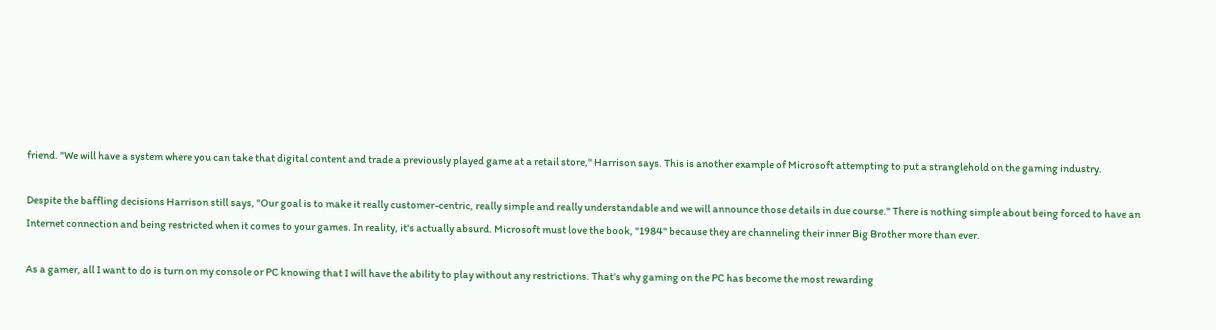friend. "We will have a system where you can take that digital content and trade a previously played game at a retail store," Harrison says. This is another example of Microsoft attempting to put a stranglehold on the gaming industry.

Despite the baffling decisions Harrison still says, "Our goal is to make it really customer-centric, really simple and really understandable and we will announce those details in due course." There is nothing simple about being forced to have an Internet connection and being restricted when it comes to your games. In reality, it's actually absurd. Microsoft must love the book, "1984" because they are channeling their inner Big Brother more than ever.

As a gamer, all I want to do is turn on my console or PC knowing that I will have the ability to play without any restrictions. That's why gaming on the PC has become the most rewarding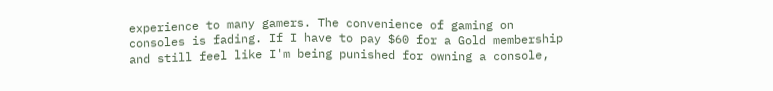experience to many gamers. The convenience of gaming on consoles is fading. If I have to pay $60 for a Gold membership and still feel like I'm being punished for owning a console,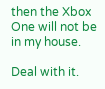then the Xbox One will not be in my house.

Deal with it.